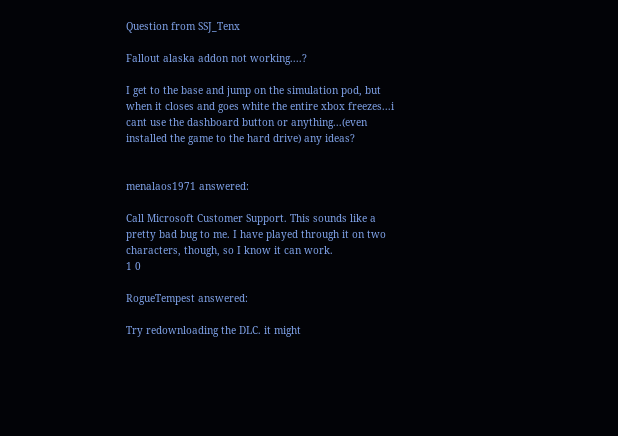Question from SSJ_Tenx

Fallout alaska addon not working....?

I get to the base and jump on the simulation pod, but when it closes and goes white the entire xbox freezes...i cant use the dashboard button or anything...(even installed the game to the hard drive) any ideas?


menalaos1971 answered:

Call Microsoft Customer Support. This sounds like a pretty bad bug to me. I have played through it on two characters, though, so I know it can work.
1 0

RogueTempest answered:

Try redownloading the DLC. it might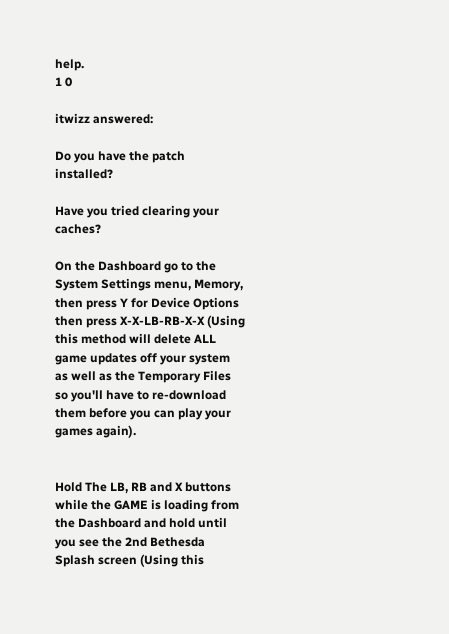help.
1 0

itwizz answered:

Do you have the patch installed?

Have you tried clearing your caches?

On the Dashboard go to the System Settings menu, Memory, then press Y for Device Options then press X-X-LB-RB-X-X (Using this method will delete ALL game updates off your system as well as the Temporary Files so you'll have to re-download them before you can play your games again).


Hold The LB, RB and X buttons while the GAME is loading from the Dashboard and hold until you see the 2nd Bethesda Splash screen (Using this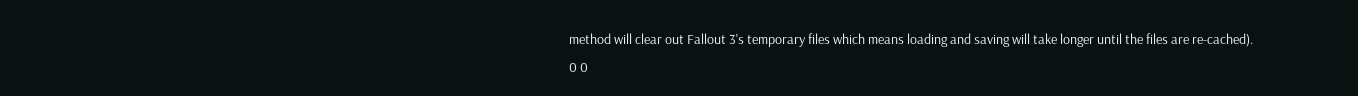method will clear out Fallout 3's temporary files which means loading and saving will take longer until the files are re-cached).
0 0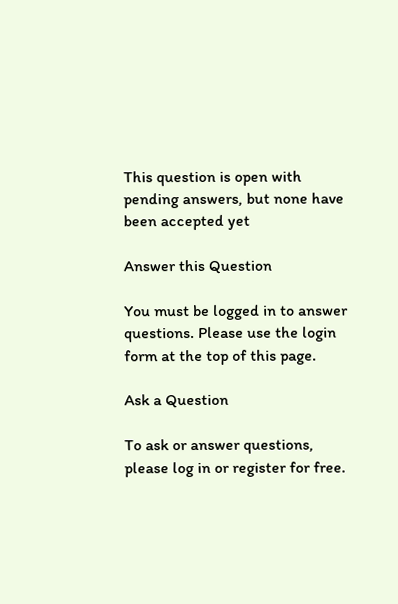This question is open with pending answers, but none have been accepted yet

Answer this Question

You must be logged in to answer questions. Please use the login form at the top of this page.

Ask a Question

To ask or answer questions, please log in or register for free.